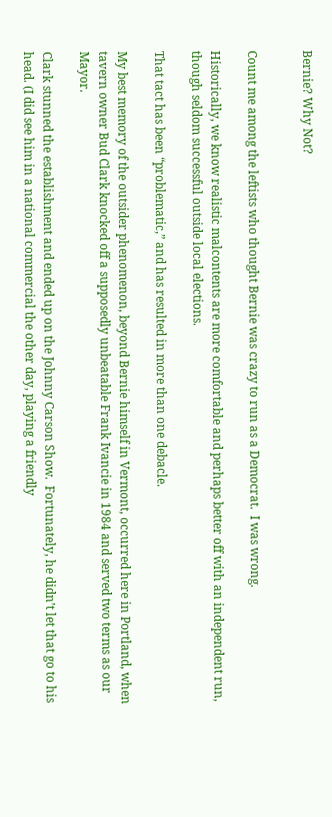Bernie? Why Not?


Count me among the leftists who thought Bernie was crazy to run as a Democrat.  I was wrong.

Historically, we know realistic malcontents are more comfortable and perhaps better off with an independent run, though seldom successful outside local elections.

That tact has been “problematic,” and has resulted in more than one debacle.

My best memory of the outsider phenomenon, beyond Bernie himself in Vermont, occurred here in Portland, when tavern owner Bud Clark knocked off a supposedly unbeatable Frank Ivancie in 1984 and served two terms as our Mayor.

Clark stunned the establishment and ended up on the Johnny Carson Show.  Fortunately, he didn’t let that go to his head. (I did see him in a national commercial the other day, playing a friendly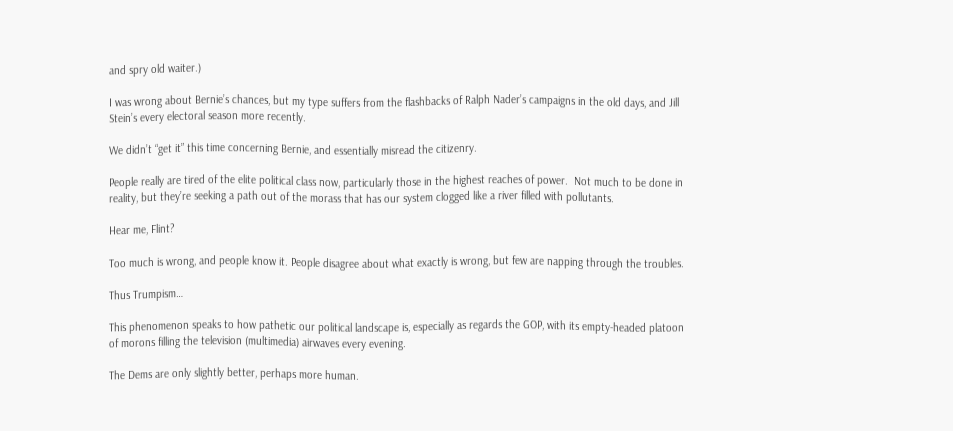and spry old waiter.)

I was wrong about Bernie’s chances, but my type suffers from the flashbacks of Ralph Nader’s campaigns in the old days, and Jill Stein’s every electoral season more recently.

We didn’t “get it” this time concerning Bernie, and essentially misread the citizenry.

People really are tired of the elite political class now, particularly those in the highest reaches of power.  Not much to be done in reality, but they’re seeking a path out of the morass that has our system clogged like a river filled with pollutants.

Hear me, Flint?

Too much is wrong, and people know it. People disagree about what exactly is wrong, but few are napping through the troubles.

Thus Trumpism…

This phenomenon speaks to how pathetic our political landscape is, especially as regards the GOP, with its empty-headed platoon of morons filling the television (multimedia) airwaves every evening.

The Dems are only slightly better, perhaps more human.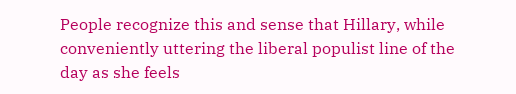People recognize this and sense that Hillary, while conveniently uttering the liberal populist line of the day as she feels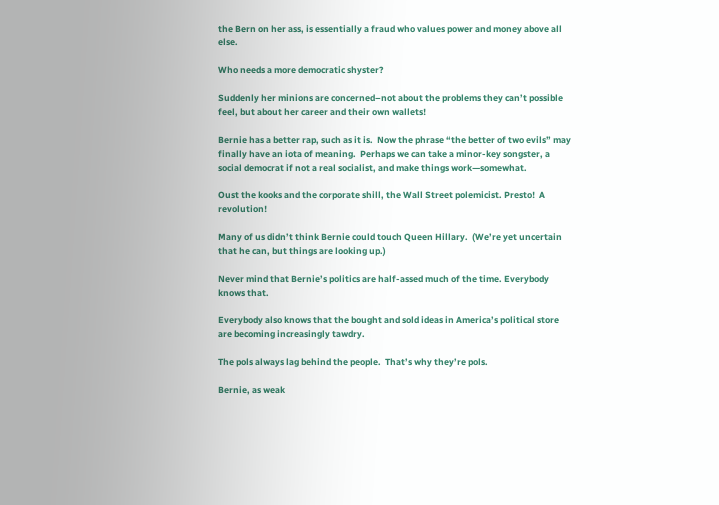the Bern on her ass, is essentially a fraud who values power and money above all else.

Who needs a more democratic shyster?

Suddenly her minions are concerned–not about the problems they can’t possible feel, but about her career and their own wallets!

Bernie has a better rap, such as it is.  Now the phrase “the better of two evils” may finally have an iota of meaning.  Perhaps we can take a minor-key songster, a social democrat if not a real socialist, and make things work—somewhat.

Oust the kooks and the corporate shill, the Wall Street polemicist. Presto!  A revolution!

Many of us didn’t think Bernie could touch Queen Hillary.  (We’re yet uncertain that he can, but things are looking up.)

Never mind that Bernie’s politics are half-assed much of the time. Everybody knows that.

Everybody also knows that the bought and sold ideas in America’s political store are becoming increasingly tawdry.

The pols always lag behind the people.  That’s why they’re pols.

Bernie, as weak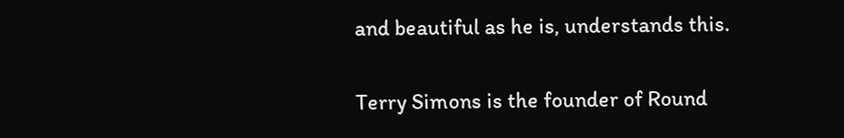and beautiful as he is, understands this.

Terry Simons is the founder of Round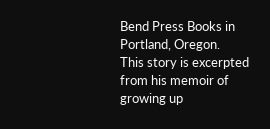Bend Press Books in Portland, Oregon.  This story is excerpted from his memoir of growing up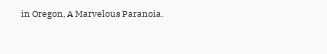in Oregon, A Marvelous Paranoia.